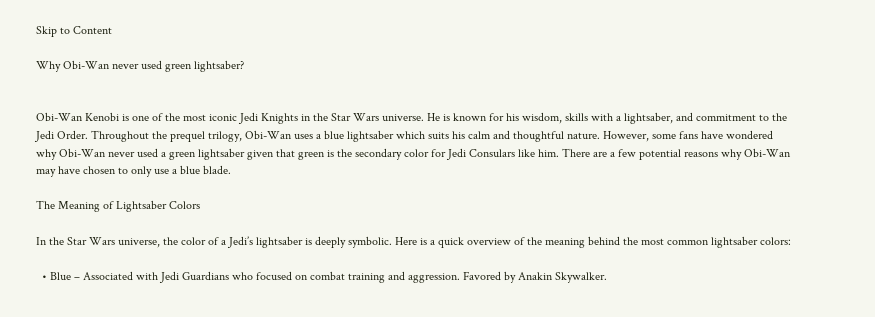Skip to Content

Why Obi-Wan never used green lightsaber?


Obi-Wan Kenobi is one of the most iconic Jedi Knights in the Star Wars universe. He is known for his wisdom, skills with a lightsaber, and commitment to the Jedi Order. Throughout the prequel trilogy, Obi-Wan uses a blue lightsaber which suits his calm and thoughtful nature. However, some fans have wondered why Obi-Wan never used a green lightsaber given that green is the secondary color for Jedi Consulars like him. There are a few potential reasons why Obi-Wan may have chosen to only use a blue blade.

The Meaning of Lightsaber Colors

In the Star Wars universe, the color of a Jedi’s lightsaber is deeply symbolic. Here is a quick overview of the meaning behind the most common lightsaber colors:

  • Blue – Associated with Jedi Guardians who focused on combat training and aggression. Favored by Anakin Skywalker.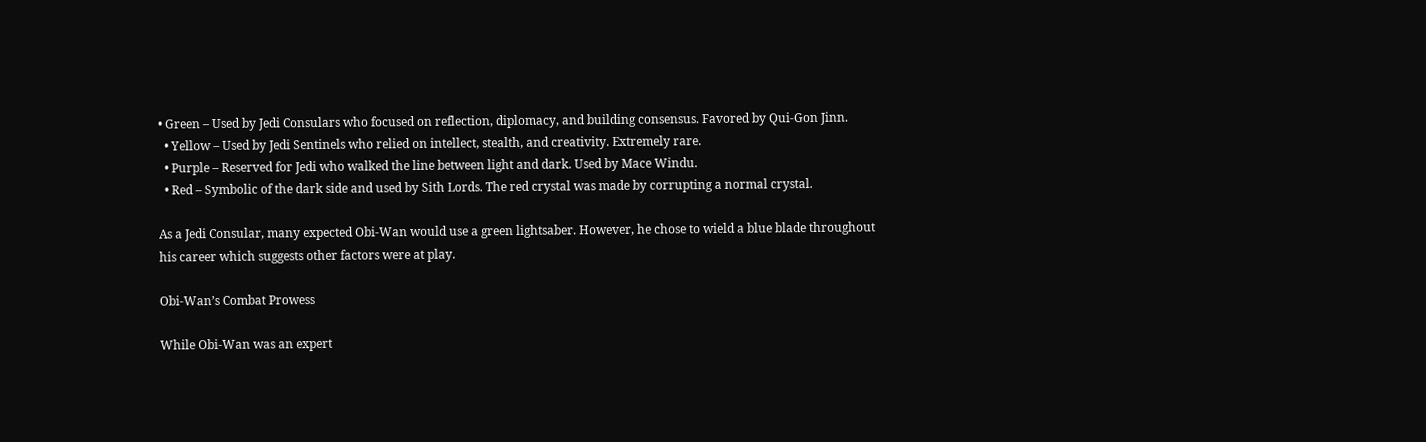• Green – Used by Jedi Consulars who focused on reflection, diplomacy, and building consensus. Favored by Qui-Gon Jinn.
  • Yellow – Used by Jedi Sentinels who relied on intellect, stealth, and creativity. Extremely rare.
  • Purple – Reserved for Jedi who walked the line between light and dark. Used by Mace Windu.
  • Red – Symbolic of the dark side and used by Sith Lords. The red crystal was made by corrupting a normal crystal.

As a Jedi Consular, many expected Obi-Wan would use a green lightsaber. However, he chose to wield a blue blade throughout his career which suggests other factors were at play.

Obi-Wan’s Combat Prowess

While Obi-Wan was an expert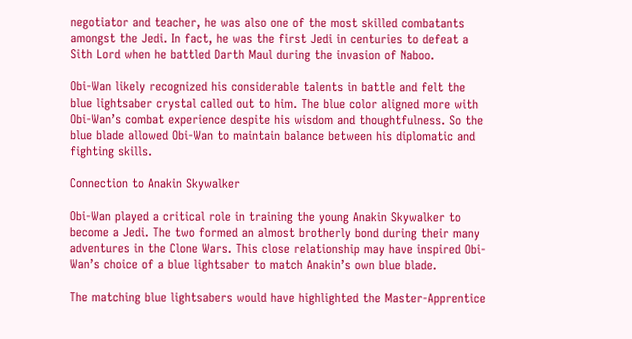negotiator and teacher, he was also one of the most skilled combatants amongst the Jedi. In fact, he was the first Jedi in centuries to defeat a Sith Lord when he battled Darth Maul during the invasion of Naboo.

Obi-Wan likely recognized his considerable talents in battle and felt the blue lightsaber crystal called out to him. The blue color aligned more with Obi-Wan’s combat experience despite his wisdom and thoughtfulness. So the blue blade allowed Obi-Wan to maintain balance between his diplomatic and fighting skills.

Connection to Anakin Skywalker

Obi-Wan played a critical role in training the young Anakin Skywalker to become a Jedi. The two formed an almost brotherly bond during their many adventures in the Clone Wars. This close relationship may have inspired Obi-Wan’s choice of a blue lightsaber to match Anakin’s own blue blade.

The matching blue lightsabers would have highlighted the Master-Apprentice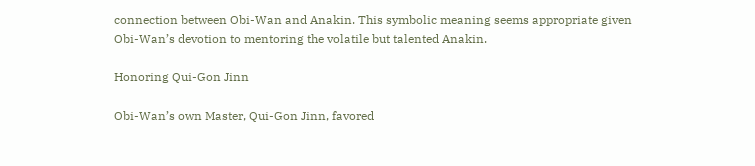connection between Obi-Wan and Anakin. This symbolic meaning seems appropriate given Obi-Wan’s devotion to mentoring the volatile but talented Anakin.

Honoring Qui-Gon Jinn

Obi-Wan’s own Master, Qui-Gon Jinn, favored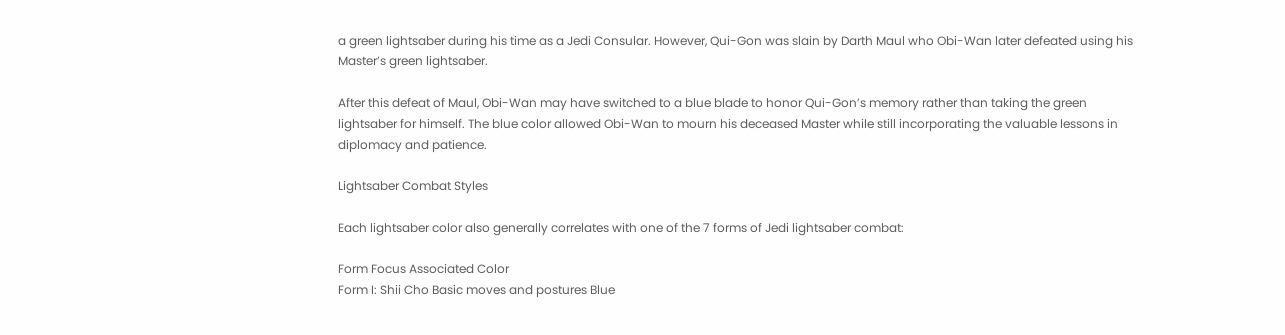a green lightsaber during his time as a Jedi Consular. However, Qui-Gon was slain by Darth Maul who Obi-Wan later defeated using his Master’s green lightsaber.

After this defeat of Maul, Obi-Wan may have switched to a blue blade to honor Qui-Gon’s memory rather than taking the green lightsaber for himself. The blue color allowed Obi-Wan to mourn his deceased Master while still incorporating the valuable lessons in diplomacy and patience.

Lightsaber Combat Styles

Each lightsaber color also generally correlates with one of the 7 forms of Jedi lightsaber combat:

Form Focus Associated Color
Form I: Shii Cho Basic moves and postures Blue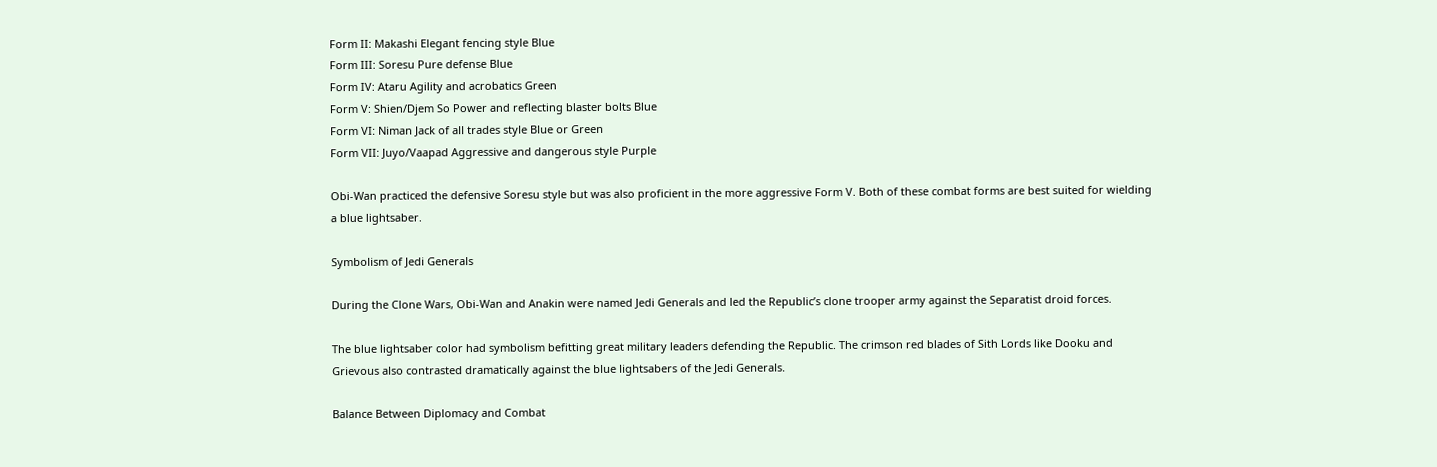Form II: Makashi Elegant fencing style Blue
Form III: Soresu Pure defense Blue
Form IV: Ataru Agility and acrobatics Green
Form V: Shien/Djem So Power and reflecting blaster bolts Blue
Form VI: Niman Jack of all trades style Blue or Green
Form VII: Juyo/Vaapad Aggressive and dangerous style Purple

Obi-Wan practiced the defensive Soresu style but was also proficient in the more aggressive Form V. Both of these combat forms are best suited for wielding a blue lightsaber.

Symbolism of Jedi Generals

During the Clone Wars, Obi-Wan and Anakin were named Jedi Generals and led the Republic’s clone trooper army against the Separatist droid forces.

The blue lightsaber color had symbolism befitting great military leaders defending the Republic. The crimson red blades of Sith Lords like Dooku and Grievous also contrasted dramatically against the blue lightsabers of the Jedi Generals.

Balance Between Diplomacy and Combat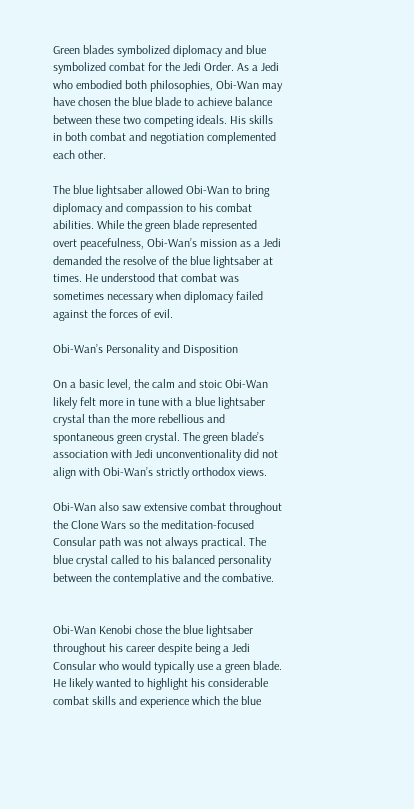Green blades symbolized diplomacy and blue symbolized combat for the Jedi Order. As a Jedi who embodied both philosophies, Obi-Wan may have chosen the blue blade to achieve balance between these two competing ideals. His skills in both combat and negotiation complemented each other.

The blue lightsaber allowed Obi-Wan to bring diplomacy and compassion to his combat abilities. While the green blade represented overt peacefulness, Obi-Wan’s mission as a Jedi demanded the resolve of the blue lightsaber at times. He understood that combat was sometimes necessary when diplomacy failed against the forces of evil.

Obi-Wan’s Personality and Disposition

On a basic level, the calm and stoic Obi-Wan likely felt more in tune with a blue lightsaber crystal than the more rebellious and spontaneous green crystal. The green blade’s association with Jedi unconventionality did not align with Obi-Wan’s strictly orthodox views.

Obi-Wan also saw extensive combat throughout the Clone Wars so the meditation-focused Consular path was not always practical. The blue crystal called to his balanced personality between the contemplative and the combative.


Obi-Wan Kenobi chose the blue lightsaber throughout his career despite being a Jedi Consular who would typically use a green blade. He likely wanted to highlight his considerable combat skills and experience which the blue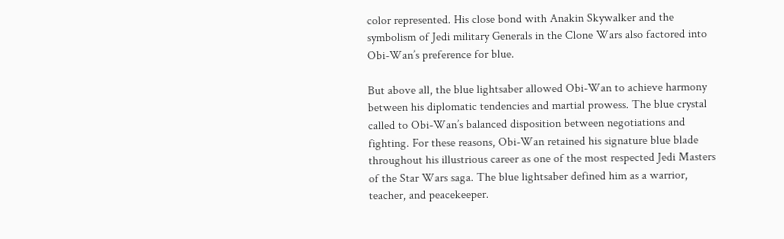color represented. His close bond with Anakin Skywalker and the symbolism of Jedi military Generals in the Clone Wars also factored into Obi-Wan’s preference for blue.

But above all, the blue lightsaber allowed Obi-Wan to achieve harmony between his diplomatic tendencies and martial prowess. The blue crystal called to Obi-Wan’s balanced disposition between negotiations and fighting. For these reasons, Obi-Wan retained his signature blue blade throughout his illustrious career as one of the most respected Jedi Masters of the Star Wars saga. The blue lightsaber defined him as a warrior, teacher, and peacekeeper.